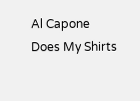Al Capone Does My Shirts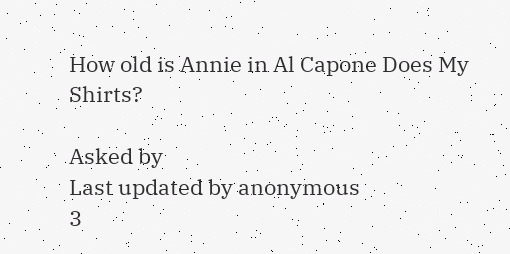How old is Annie in Al Capone Does My Shirts?

Asked by
Last updated by anonymous
3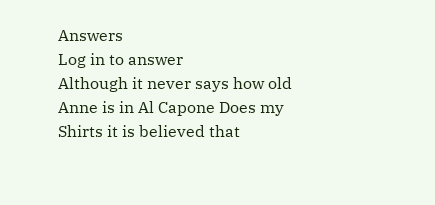Answers
Log in to answer
Although it never says how old Anne is in Al Capone Does my Shirts it is believed that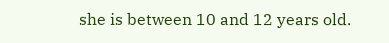she is between 10 and 12 years old.